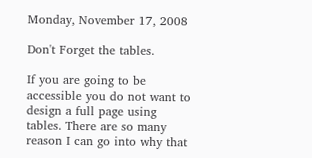Monday, November 17, 2008

Don't Forget the tables.

If you are going to be accessible you do not want to design a full page using tables. There are so many reason I can go into why that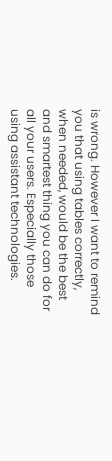is wrong. However I want to remind you that using tables correctly, when needed, would be the best and smartest thing you can do for all your users. Especially those using assistant technologies.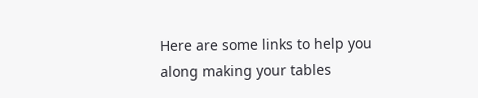Here are some links to help you along making your tables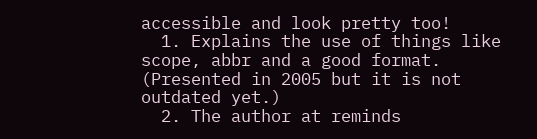accessible and look pretty too!
  1. Explains the use of things like scope, abbr and a good format. (Presented in 2005 but it is not outdated yet.)
  2. The author at reminds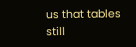us that tables still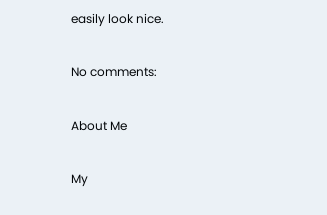easily look nice.

No comments:

About Me

My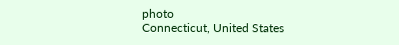photo
Connecticut, United States